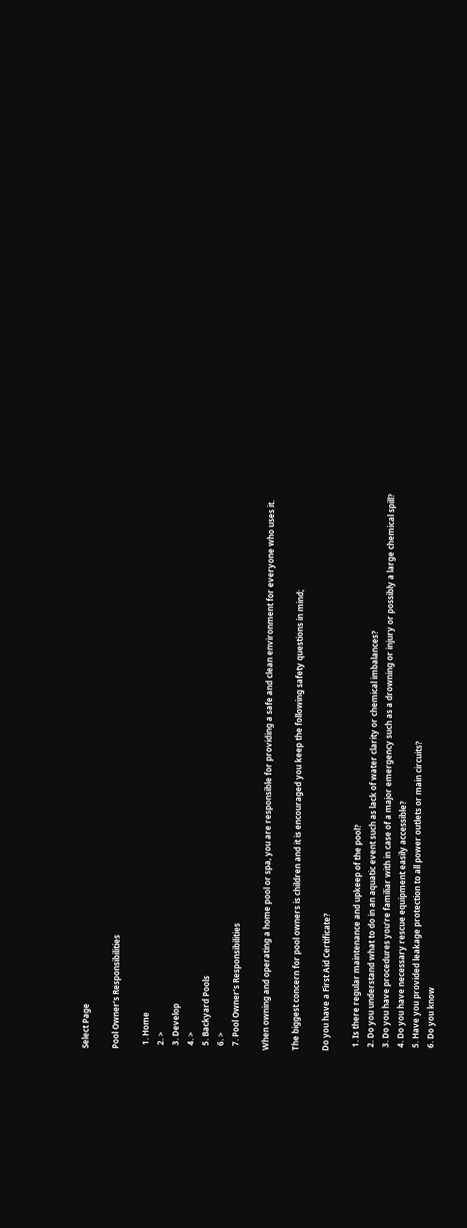Select Page

Pool Owner’s Responsibilities

  1. Home
  2. >
  3. Develop
  4. >
  5. Backyard Pools
  6. >
  7. Pool Owner’s Responsibilities

When owning and operating a home pool or spa, you are responsible for providing a safe and clean environment for everyone who uses it.

The biggest concern for pool owners is children and it is encouraged you keep the following safety questions in mind;

Do you have a First Aid Certificate?

  1. Is there regular maintenance and upkeep of the pool?
  2. Do you understand what to do in an aquatic event such as lack of water clarity or chemical imbalances?
  3. Do you have procedures you’re familiar with in case of a major emergency such as a drowning or injury or possibly a large chemical spill?
  4. Do you have necessary rescue equipment easily accessible?
  5. Have you provided leakage protection to all power outlets or main circuits?
  6. Do you know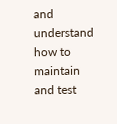and understand how to maintain and test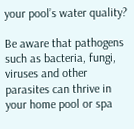your pool’s water quality?

Be aware that pathogens such as bacteria, fungi, viruses and other parasites can thrive in your home pool or spa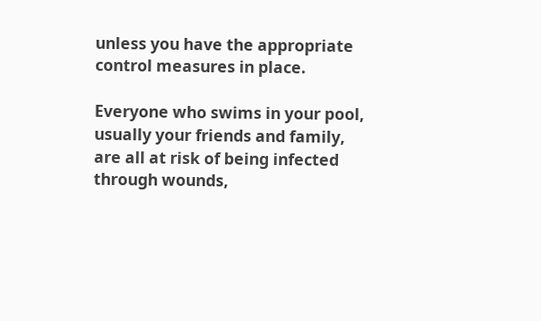unless you have the appropriate control measures in place.

Everyone who swims in your pool, usually your friends and family, are all at risk of being infected through wounds,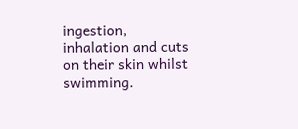ingestion, inhalation and cuts on their skin whilst swimming.